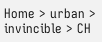Home > urban > invincible > CH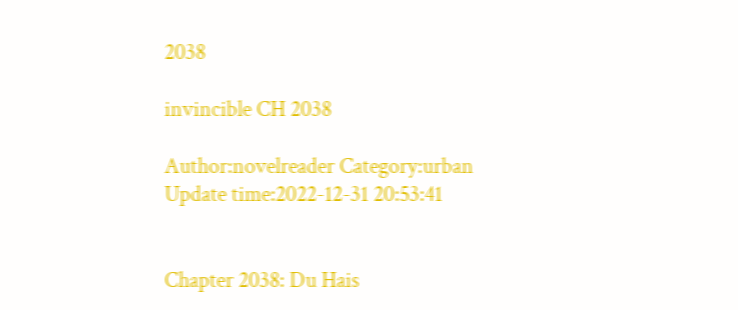2038

invincible CH 2038

Author:novelreader Category:urban Update time:2022-12-31 20:53:41


Chapter 2038: Du Hais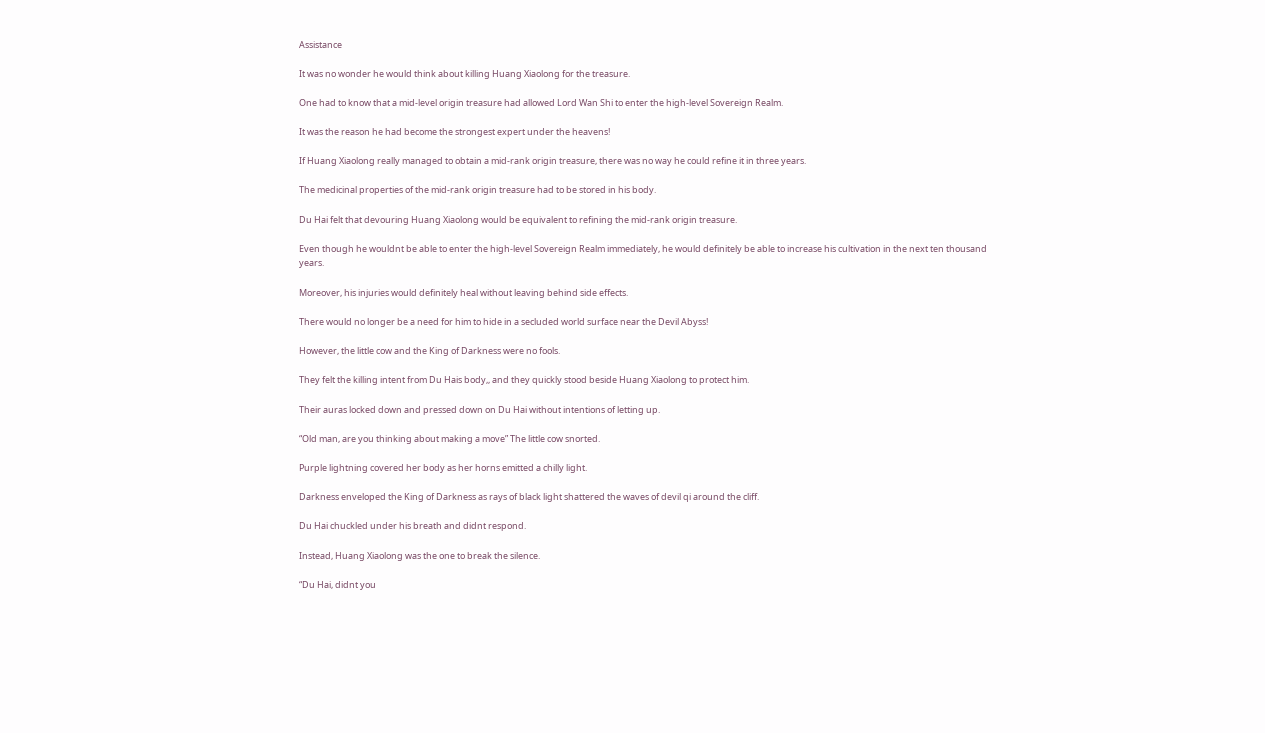Assistance

It was no wonder he would think about killing Huang Xiaolong for the treasure.

One had to know that a mid-level origin treasure had allowed Lord Wan Shi to enter the high-level Sovereign Realm.

It was the reason he had become the strongest expert under the heavens!

If Huang Xiaolong really managed to obtain a mid-rank origin treasure, there was no way he could refine it in three years.

The medicinal properties of the mid-rank origin treasure had to be stored in his body.

Du Hai felt that devouring Huang Xiaolong would be equivalent to refining the mid-rank origin treasure.

Even though he wouldnt be able to enter the high-level Sovereign Realm immediately, he would definitely be able to increase his cultivation in the next ten thousand years.

Moreover, his injuries would definitely heal without leaving behind side effects.

There would no longer be a need for him to hide in a secluded world surface near the Devil Abyss!

However, the little cow and the King of Darkness were no fools.

They felt the killing intent from Du Hais body,, and they quickly stood beside Huang Xiaolong to protect him.

Their auras locked down and pressed down on Du Hai without intentions of letting up.

“Old man, are you thinking about making a move” The little cow snorted.

Purple lightning covered her body as her horns emitted a chilly light.

Darkness enveloped the King of Darkness as rays of black light shattered the waves of devil qi around the cliff.

Du Hai chuckled under his breath and didnt respond.

Instead, Huang Xiaolong was the one to break the silence.

“Du Hai, didnt you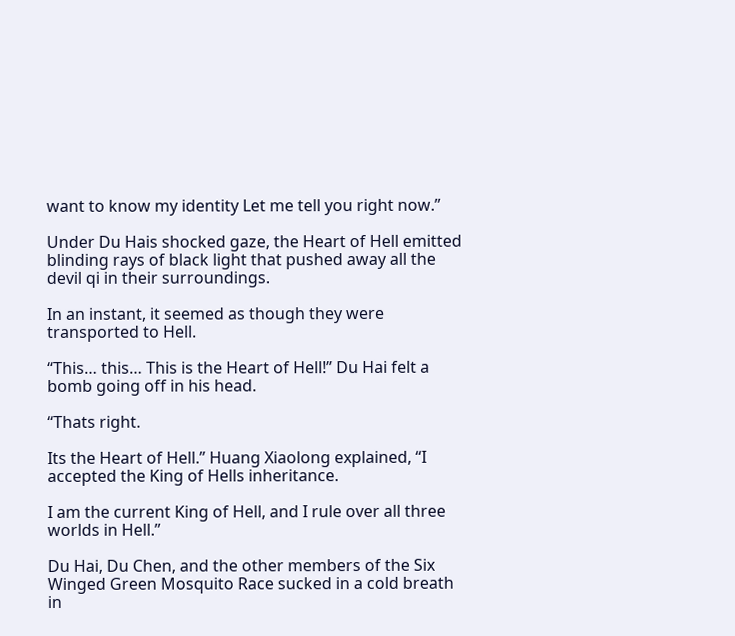want to know my identity Let me tell you right now.”

Under Du Hais shocked gaze, the Heart of Hell emitted blinding rays of black light that pushed away all the devil qi in their surroundings.

In an instant, it seemed as though they were transported to Hell.

“This… this… This is the Heart of Hell!” Du Hai felt a bomb going off in his head.

“Thats right.

Its the Heart of Hell.” Huang Xiaolong explained, “I accepted the King of Hells inheritance.

I am the current King of Hell, and I rule over all three worlds in Hell.”

Du Hai, Du Chen, and the other members of the Six Winged Green Mosquito Race sucked in a cold breath in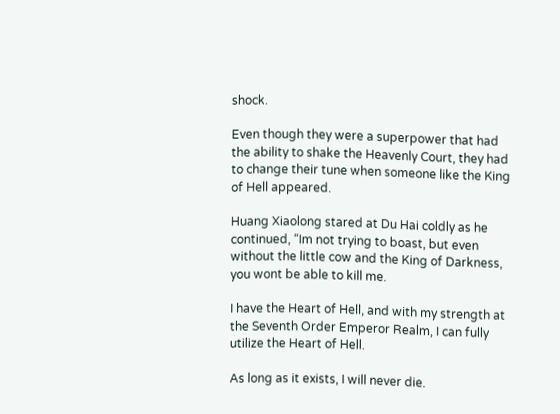shock.

Even though they were a superpower that had the ability to shake the Heavenly Court, they had to change their tune when someone like the King of Hell appeared.

Huang Xiaolong stared at Du Hai coldly as he continued, “Im not trying to boast, but even without the little cow and the King of Darkness, you wont be able to kill me.

I have the Heart of Hell, and with my strength at the Seventh Order Emperor Realm, I can fully utilize the Heart of Hell.

As long as it exists, I will never die.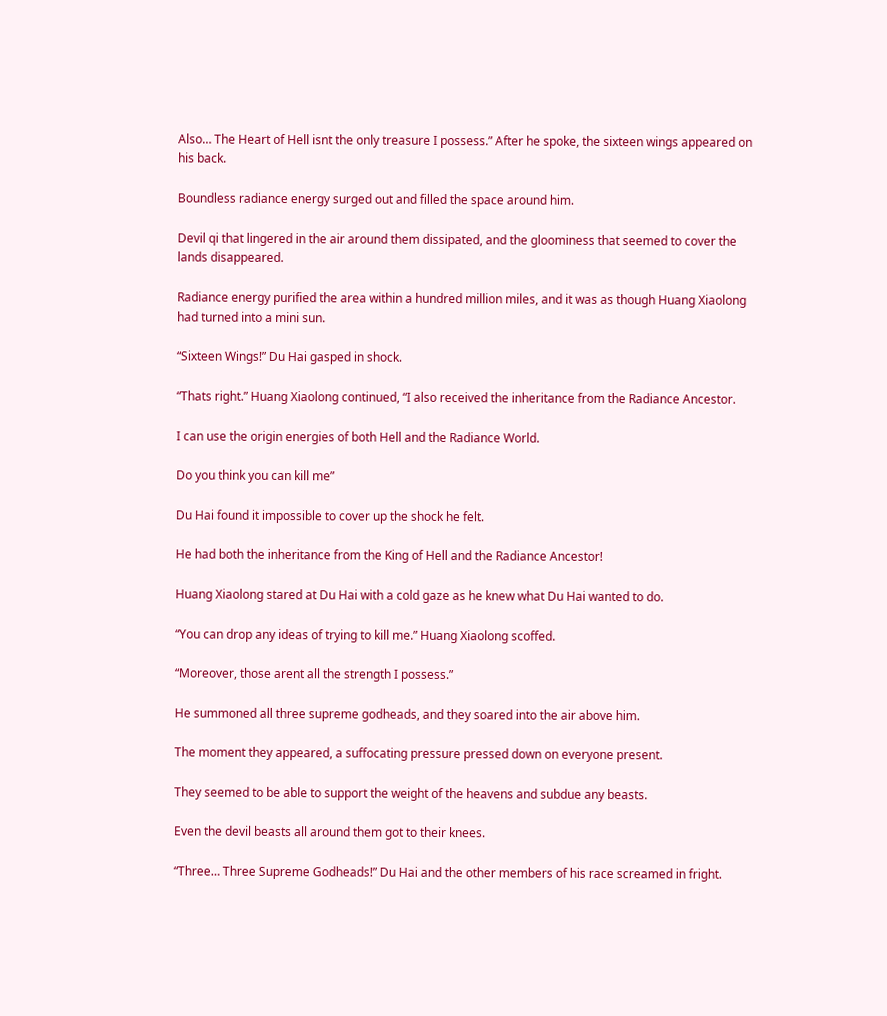Also… The Heart of Hell isnt the only treasure I possess.” After he spoke, the sixteen wings appeared on his back.

Boundless radiance energy surged out and filled the space around him.

Devil qi that lingered in the air around them dissipated, and the gloominess that seemed to cover the lands disappeared.

Radiance energy purified the area within a hundred million miles, and it was as though Huang Xiaolong had turned into a mini sun.

“Sixteen Wings!” Du Hai gasped in shock.

“Thats right.” Huang Xiaolong continued, “I also received the inheritance from the Radiance Ancestor.

I can use the origin energies of both Hell and the Radiance World.

Do you think you can kill me”

Du Hai found it impossible to cover up the shock he felt.

He had both the inheritance from the King of Hell and the Radiance Ancestor!

Huang Xiaolong stared at Du Hai with a cold gaze as he knew what Du Hai wanted to do.

“You can drop any ideas of trying to kill me.” Huang Xiaolong scoffed.

“Moreover, those arent all the strength I possess.”

He summoned all three supreme godheads, and they soared into the air above him.

The moment they appeared, a suffocating pressure pressed down on everyone present.

They seemed to be able to support the weight of the heavens and subdue any beasts.

Even the devil beasts all around them got to their knees.

“Three… Three Supreme Godheads!” Du Hai and the other members of his race screamed in fright.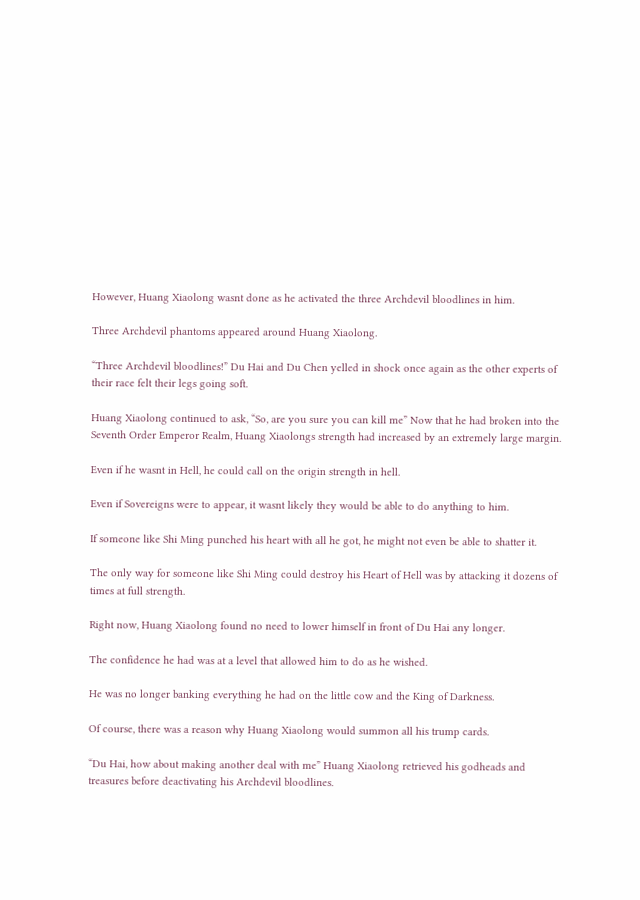However, Huang Xiaolong wasnt done as he activated the three Archdevil bloodlines in him.

Three Archdevil phantoms appeared around Huang Xiaolong.

“Three Archdevil bloodlines!” Du Hai and Du Chen yelled in shock once again as the other experts of their race felt their legs going soft.

Huang Xiaolong continued to ask, “So, are you sure you can kill me” Now that he had broken into the Seventh Order Emperor Realm, Huang Xiaolongs strength had increased by an extremely large margin.

Even if he wasnt in Hell, he could call on the origin strength in hell.

Even if Sovereigns were to appear, it wasnt likely they would be able to do anything to him.

If someone like Shi Ming punched his heart with all he got, he might not even be able to shatter it.

The only way for someone like Shi Ming could destroy his Heart of Hell was by attacking it dozens of times at full strength.

Right now, Huang Xiaolong found no need to lower himself in front of Du Hai any longer.

The confidence he had was at a level that allowed him to do as he wished.

He was no longer banking everything he had on the little cow and the King of Darkness.

Of course, there was a reason why Huang Xiaolong would summon all his trump cards.

“Du Hai, how about making another deal with me” Huang Xiaolong retrieved his godheads and treasures before deactivating his Archdevil bloodlines.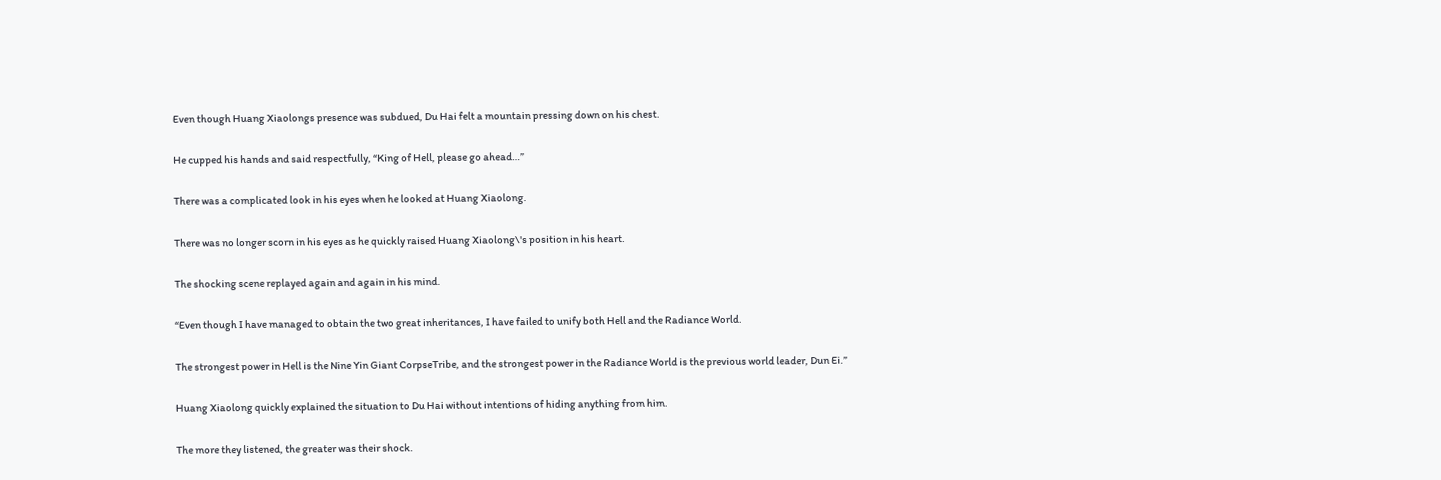Even though Huang Xiaolongs presence was subdued, Du Hai felt a mountain pressing down on his chest.

He cupped his hands and said respectfully, “King of Hell, please go ahead…”

There was a complicated look in his eyes when he looked at Huang Xiaolong.

There was no longer scorn in his eyes as he quickly raised Huang Xiaolong\'s position in his heart.

The shocking scene replayed again and again in his mind.

“Even though I have managed to obtain the two great inheritances, I have failed to unify both Hell and the Radiance World.

The strongest power in Hell is the Nine Yin Giant CorpseTribe, and the strongest power in the Radiance World is the previous world leader, Dun Ei.”

Huang Xiaolong quickly explained the situation to Du Hai without intentions of hiding anything from him.

The more they listened, the greater was their shock.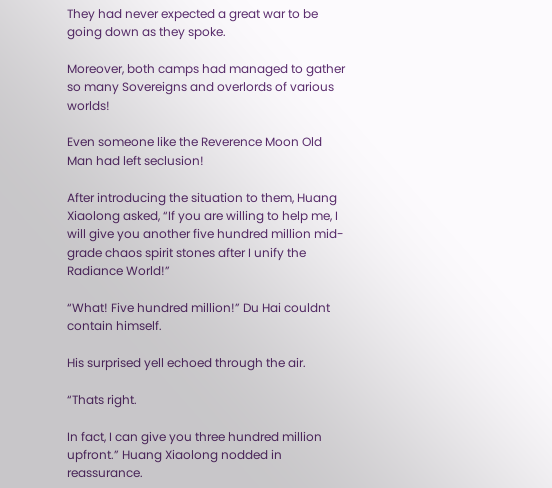They had never expected a great war to be going down as they spoke.

Moreover, both camps had managed to gather so many Sovereigns and overlords of various worlds!

Even someone like the Reverence Moon Old Man had left seclusion!

After introducing the situation to them, Huang Xiaolong asked, “If you are willing to help me, I will give you another five hundred million mid-grade chaos spirit stones after I unify the Radiance World!”

“What! Five hundred million!” Du Hai couldnt contain himself.

His surprised yell echoed through the air.

“Thats right.

In fact, I can give you three hundred million upfront.” Huang Xiaolong nodded in reassurance.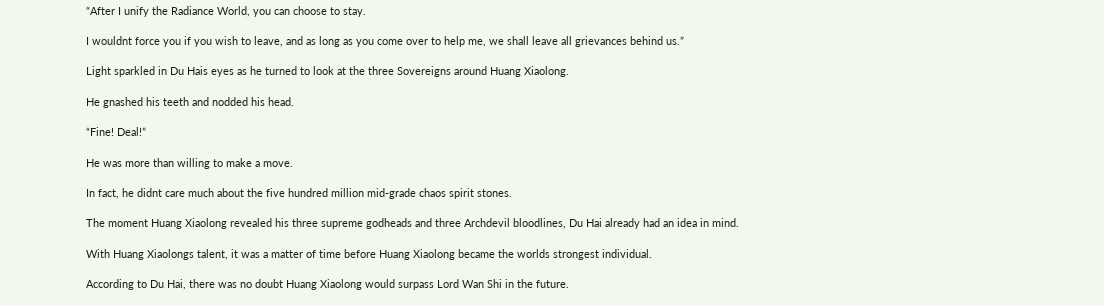“After I unify the Radiance World, you can choose to stay.

I wouldnt force you if you wish to leave, and as long as you come over to help me, we shall leave all grievances behind us.”

Light sparkled in Du Hais eyes as he turned to look at the three Sovereigns around Huang Xiaolong.

He gnashed his teeth and nodded his head.

“Fine! Deal!”

He was more than willing to make a move.

In fact, he didnt care much about the five hundred million mid-grade chaos spirit stones.

The moment Huang Xiaolong revealed his three supreme godheads and three Archdevil bloodlines, Du Hai already had an idea in mind.

With Huang Xiaolongs talent, it was a matter of time before Huang Xiaolong became the worlds strongest individual.

According to Du Hai, there was no doubt Huang Xiaolong would surpass Lord Wan Shi in the future.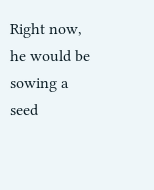Right now, he would be sowing a seed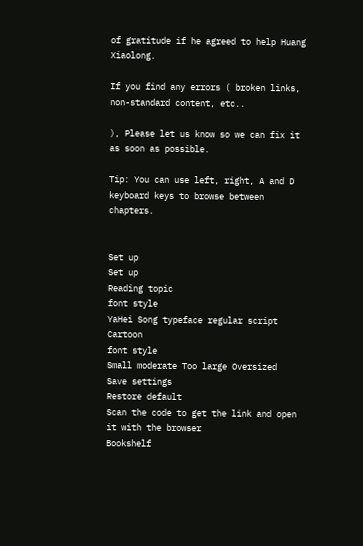of gratitude if he agreed to help Huang Xiaolong.

If you find any errors ( broken links, non-standard content, etc..

), Please let us know so we can fix it as soon as possible.

Tip: You can use left, right, A and D keyboard keys to browse between chapters.


Set up
Set up
Reading topic
font style
YaHei Song typeface regular script Cartoon
font style
Small moderate Too large Oversized
Save settings
Restore default
Scan the code to get the link and open it with the browser
Bookshelf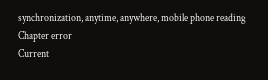synchronization, anytime, anywhere, mobile phone reading
Chapter error
Current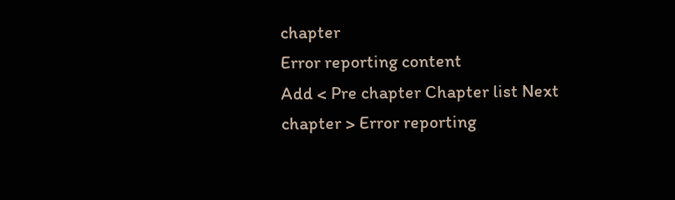chapter
Error reporting content
Add < Pre chapter Chapter list Next chapter > Error reporting